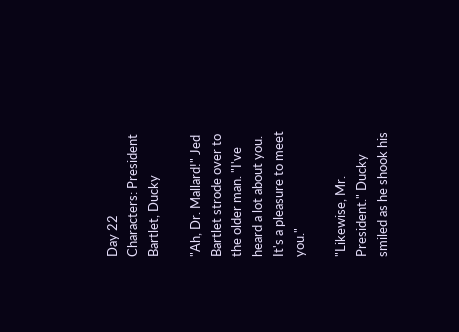Day 22
Characters: President Bartlet, Ducky

"Ah, Dr. Mallard!" Jed Bartlet strode over to the older man. "I've heard a lot about you. It's a pleasure to meet you."

"Likewise, Mr. President." Ducky smiled as he shook his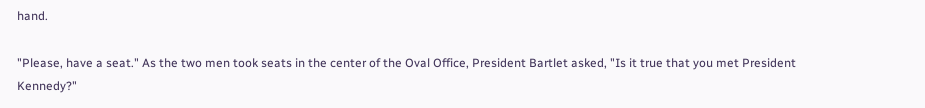hand.

"Please, have a seat." As the two men took seats in the center of the Oval Office, President Bartlet asked, "Is it true that you met President Kennedy?"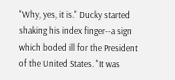"Why, yes, it is." Ducky started shaking his index finger--a sign which boded ill for the President of the United States. "It was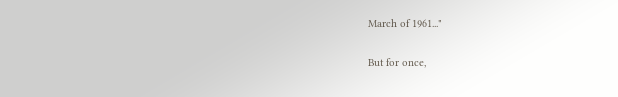March of 1961..."

But for once,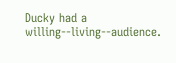Ducky had a willing--living--audience.